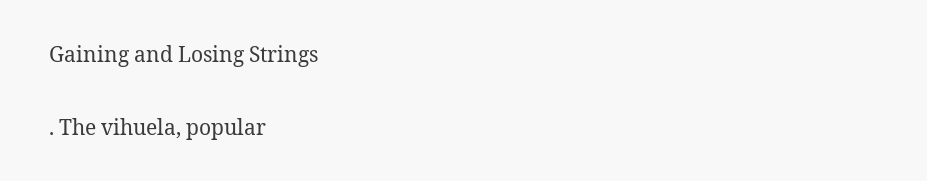Gaining and Losing Strings

. The vihuela, popular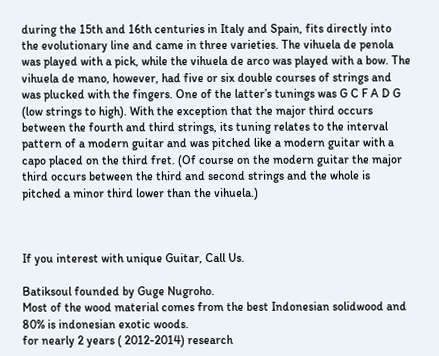during the 15th and 16th centuries in Italy and Spain, fits directly into the evolutionary line and came in three varieties. The vihuela de penola was played with a pick, while the vihuela de arco was played with a bow. The vihuela de mano, however, had five or six double courses of strings and was plucked with the fingers. One of the latter’s tunings was G C F A D G (low strings to high). With the exception that the major third occurs between the fourth and third strings, its tuning relates to the interval pattern of a modern guitar and was pitched like a modern guitar with a capo placed on the third fret. (Of course on the modern guitar the major third occurs between the third and second strings and the whole is pitched a minor third lower than the vihuela.)



If you interest with unique Guitar, Call Us.

Batiksoul founded by Guge Nugroho.
Most of the wood material comes from the best Indonesian solidwood and 80% is indonesian exotic woods.
for nearly 2 years ( 2012-2014) research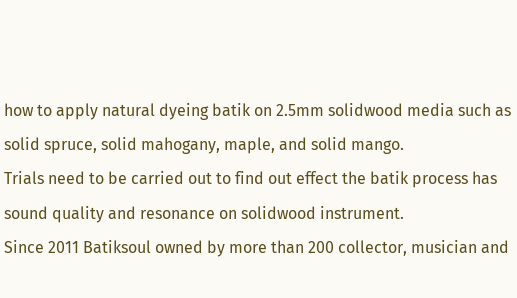how to apply natural dyeing batik on 2.5mm solidwood media such as solid spruce, solid mahogany, maple, and solid mango.
Trials need to be carried out to find out effect the batik process has sound quality and resonance on solidwood instrument.
Since 2011 Batiksoul owned by more than 200 collector, musician and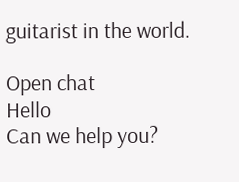guitarist in the world.

Open chat
Hello
Can we help you?